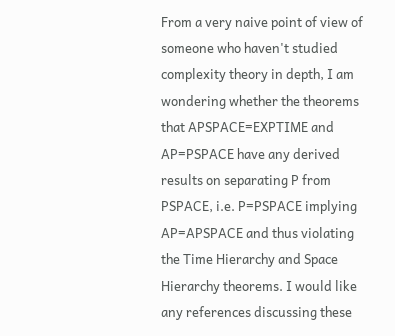From a very naive point of view of someone who haven't studied complexity theory in depth, I am wondering whether the theorems that APSPACE=EXPTIME and AP=PSPACE have any derived results on separating P from PSPACE, i.e. P=PSPACE implying AP=APSPACE and thus violating the Time Hierarchy and Space Hierarchy theorems. I would like any references discussing these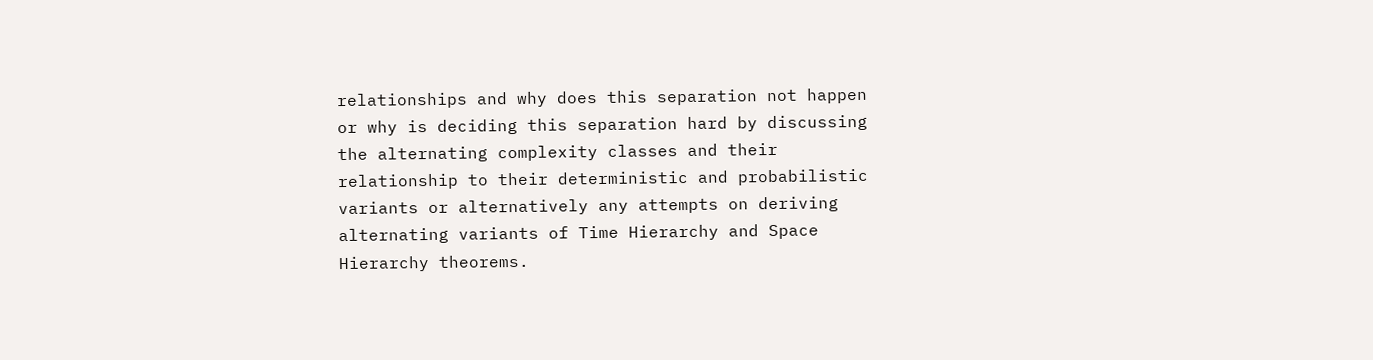relationships and why does this separation not happen or why is deciding this separation hard by discussing the alternating complexity classes and their relationship to their deterministic and probabilistic variants or alternatively any attempts on deriving alternating variants of Time Hierarchy and Space Hierarchy theorems.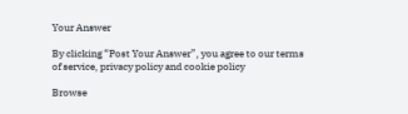Your Answer

By clicking “Post Your Answer”, you agree to our terms of service, privacy policy and cookie policy

Browse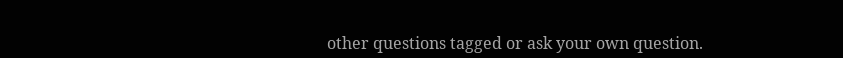other questions tagged or ask your own question.